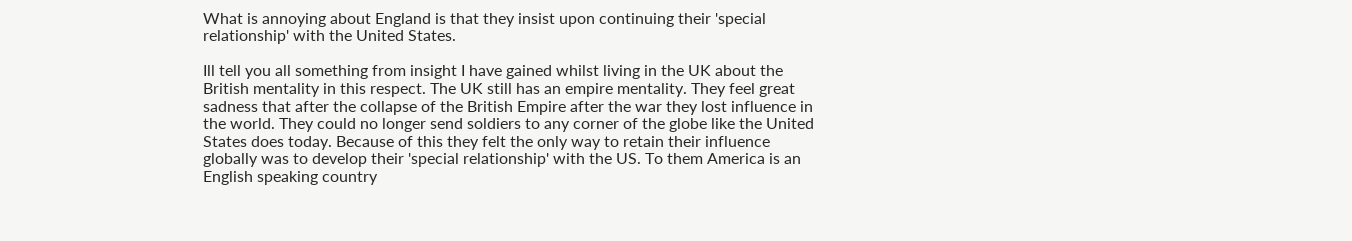What is annoying about England is that they insist upon continuing their 'special relationship' with the United States.

Ill tell you all something from insight I have gained whilst living in the UK about the British mentality in this respect. The UK still has an empire mentality. They feel great sadness that after the collapse of the British Empire after the war they lost influence in the world. They could no longer send soldiers to any corner of the globe like the United States does today. Because of this they felt the only way to retain their influence globally was to develop their 'special relationship' with the US. To them America is an English speaking country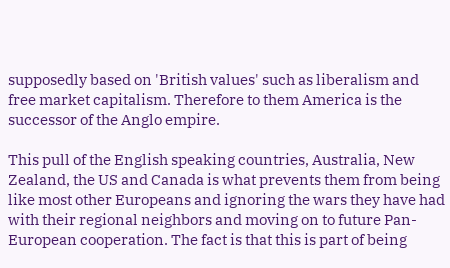supposedly based on 'British values' such as liberalism and free market capitalism. Therefore to them America is the successor of the Anglo empire.

This pull of the English speaking countries, Australia, New Zealand, the US and Canada is what prevents them from being like most other Europeans and ignoring the wars they have had with their regional neighbors and moving on to future Pan-European cooperation. The fact is that this is part of being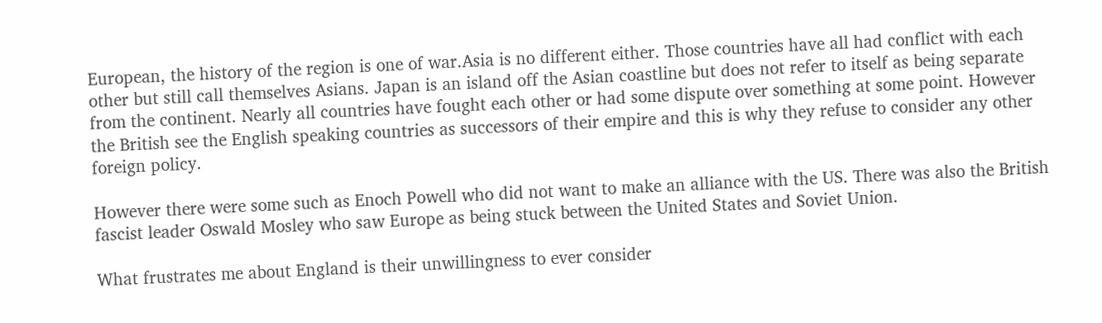European, the history of the region is one of war.Asia is no different either. Those countries have all had conflict with each other but still call themselves Asians. Japan is an island off the Asian coastline but does not refer to itself as being separate from the continent. Nearly all countries have fought each other or had some dispute over something at some point. However the British see the English speaking countries as successors of their empire and this is why they refuse to consider any other foreign policy.

However there were some such as Enoch Powell who did not want to make an alliance with the US. There was also the British fascist leader Oswald Mosley who saw Europe as being stuck between the United States and Soviet Union.

What frustrates me about England is their unwillingness to ever consider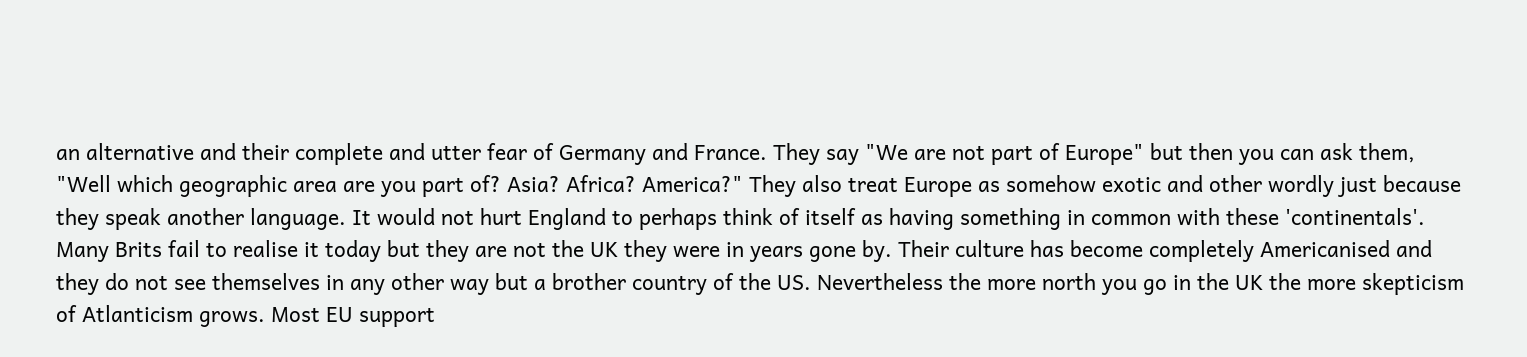an alternative and their complete and utter fear of Germany and France. They say "We are not part of Europe" but then you can ask them, "Well which geographic area are you part of? Asia? Africa? America?" They also treat Europe as somehow exotic and other wordly just because they speak another language. It would not hurt England to perhaps think of itself as having something in common with these 'continentals'. Many Brits fail to realise it today but they are not the UK they were in years gone by. Their culture has become completely Americanised and they do not see themselves in any other way but a brother country of the US. Nevertheless the more north you go in the UK the more skepticism of Atlanticism grows. Most EU support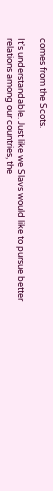comes from the Scots.

It's understandable. Just like we Slavs would like to pursue better relations among our countries, the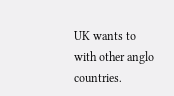UK wants to with other anglo countries.